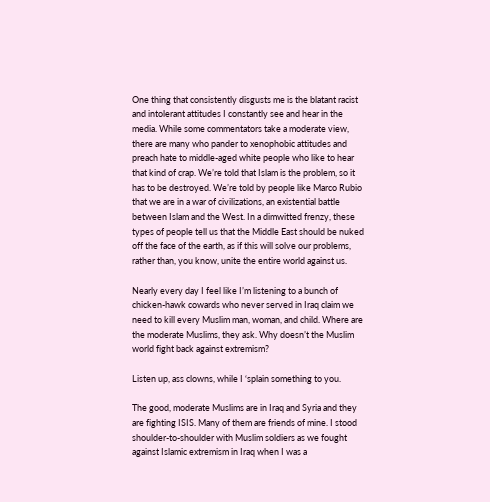One thing that consistently disgusts me is the blatant racist and intolerant attitudes I constantly see and hear in the media. While some commentators take a moderate view, there are many who pander to xenophobic attitudes and preach hate to middle-aged white people who like to hear that kind of crap. We’re told that Islam is the problem, so it has to be destroyed. We’re told by people like Marco Rubio that we are in a war of civilizations, an existential battle between Islam and the West. In a dimwitted frenzy, these types of people tell us that the Middle East should be nuked off the face of the earth, as if this will solve our problems, rather than, you know, unite the entire world against us.

Nearly every day I feel like I’m listening to a bunch of chicken-hawk cowards who never served in Iraq claim we need to kill every Muslim man, woman, and child. Where are the moderate Muslims, they ask. Why doesn’t the Muslim world fight back against extremism?

Listen up, ass clowns, while I ‘splain something to you.

The good, moderate Muslims are in Iraq and Syria and they are fighting ISIS. Many of them are friends of mine. I stood shoulder-to-shoulder with Muslim soldiers as we fought against Islamic extremism in Iraq when I was a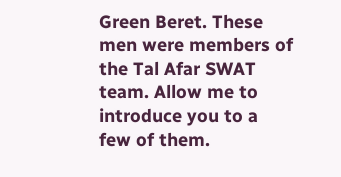Green Beret. These men were members of the Tal Afar SWAT team. Allow me to introduce you to a few of them.